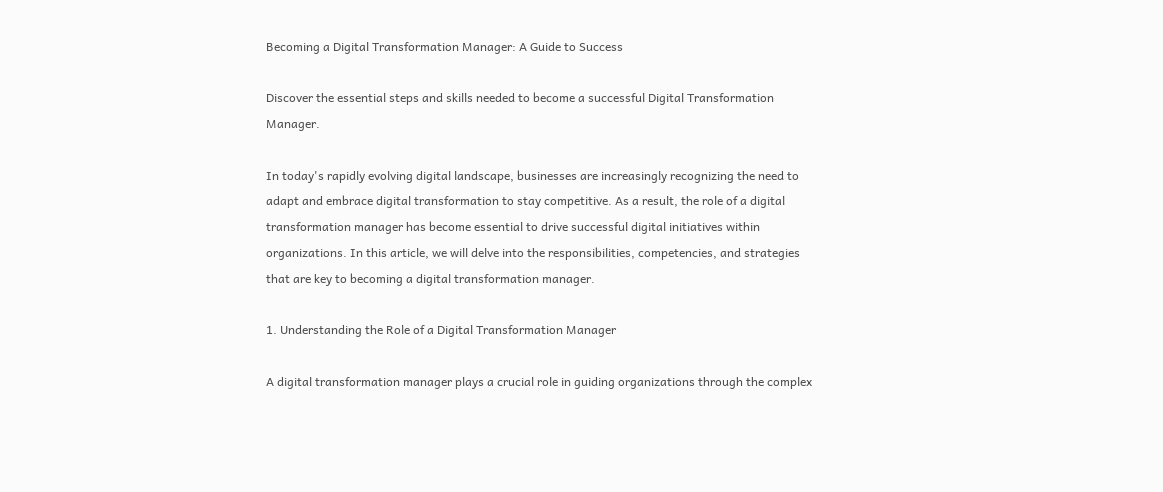Becoming a Digital Transformation Manager: A Guide to Success

Discover the essential steps and skills needed to become a successful Digital Transformation Manager.

In today's rapidly evolving digital landscape, businesses are increasingly recognizing the need to adapt and embrace digital transformation to stay competitive. As a result, the role of a digital transformation manager has become essential to drive successful digital initiatives within organizations. In this article, we will delve into the responsibilities, competencies, and strategies that are key to becoming a digital transformation manager.

1. Understanding the Role of a Digital Transformation Manager

A digital transformation manager plays a crucial role in guiding organizations through the complex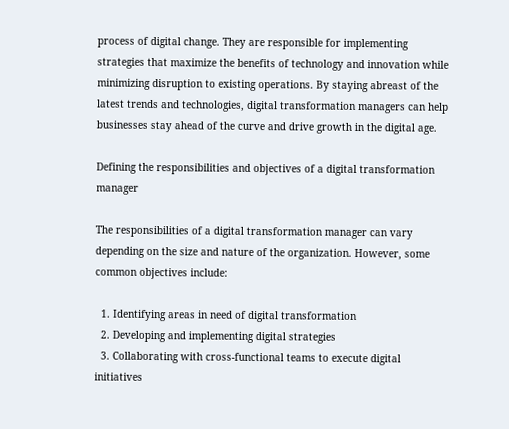process of digital change. They are responsible for implementing strategies that maximize the benefits of technology and innovation while minimizing disruption to existing operations. By staying abreast of the latest trends and technologies, digital transformation managers can help businesses stay ahead of the curve and drive growth in the digital age.

Defining the responsibilities and objectives of a digital transformation manager

The responsibilities of a digital transformation manager can vary depending on the size and nature of the organization. However, some common objectives include:

  1. Identifying areas in need of digital transformation
  2. Developing and implementing digital strategies
  3. Collaborating with cross-functional teams to execute digital initiatives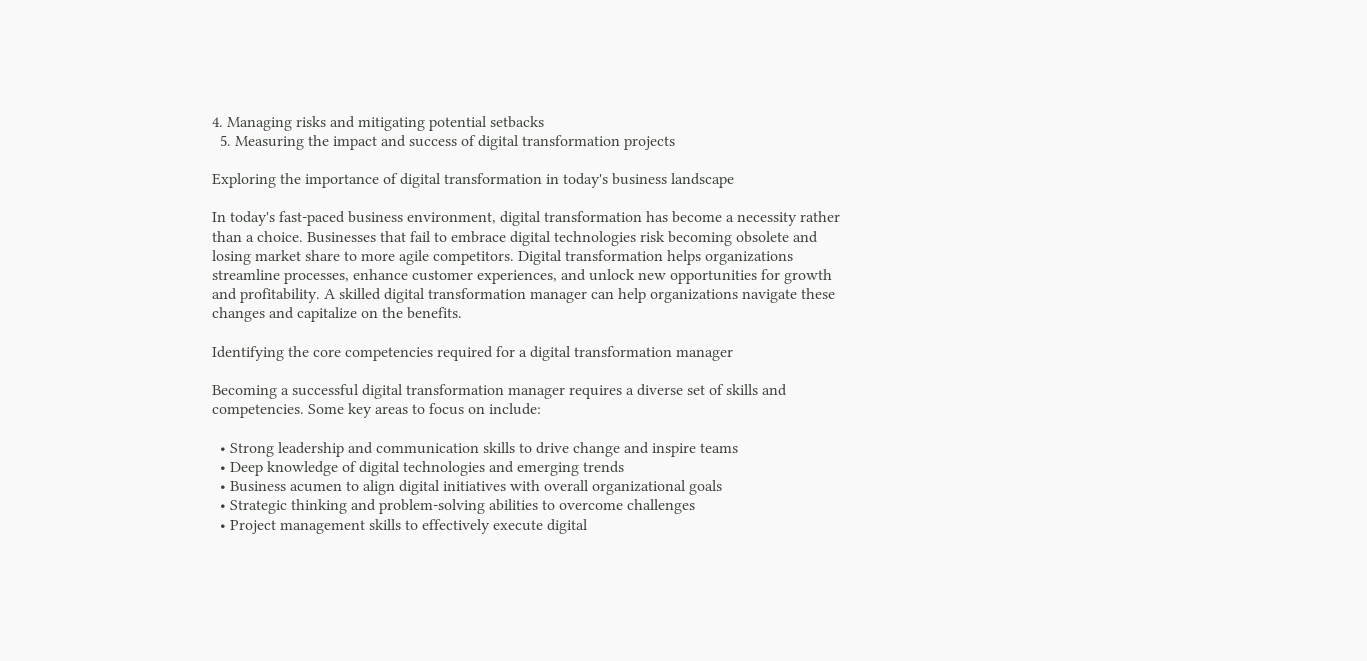4. Managing risks and mitigating potential setbacks
  5. Measuring the impact and success of digital transformation projects

Exploring the importance of digital transformation in today's business landscape

In today's fast-paced business environment, digital transformation has become a necessity rather than a choice. Businesses that fail to embrace digital technologies risk becoming obsolete and losing market share to more agile competitors. Digital transformation helps organizations streamline processes, enhance customer experiences, and unlock new opportunities for growth and profitability. A skilled digital transformation manager can help organizations navigate these changes and capitalize on the benefits.

Identifying the core competencies required for a digital transformation manager

Becoming a successful digital transformation manager requires a diverse set of skills and competencies. Some key areas to focus on include:

  • Strong leadership and communication skills to drive change and inspire teams
  • Deep knowledge of digital technologies and emerging trends
  • Business acumen to align digital initiatives with overall organizational goals
  • Strategic thinking and problem-solving abilities to overcome challenges
  • Project management skills to effectively execute digital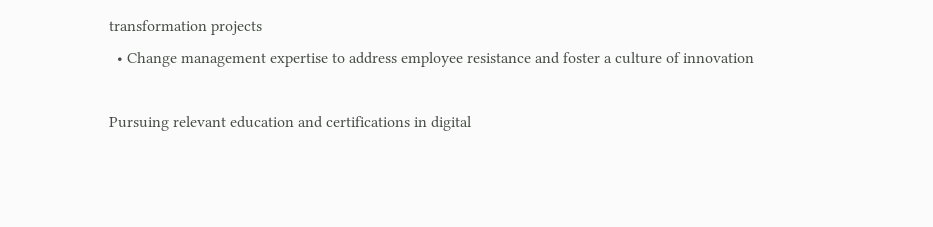transformation projects
  • Change management expertise to address employee resistance and foster a culture of innovation

Pursuing relevant education and certifications in digital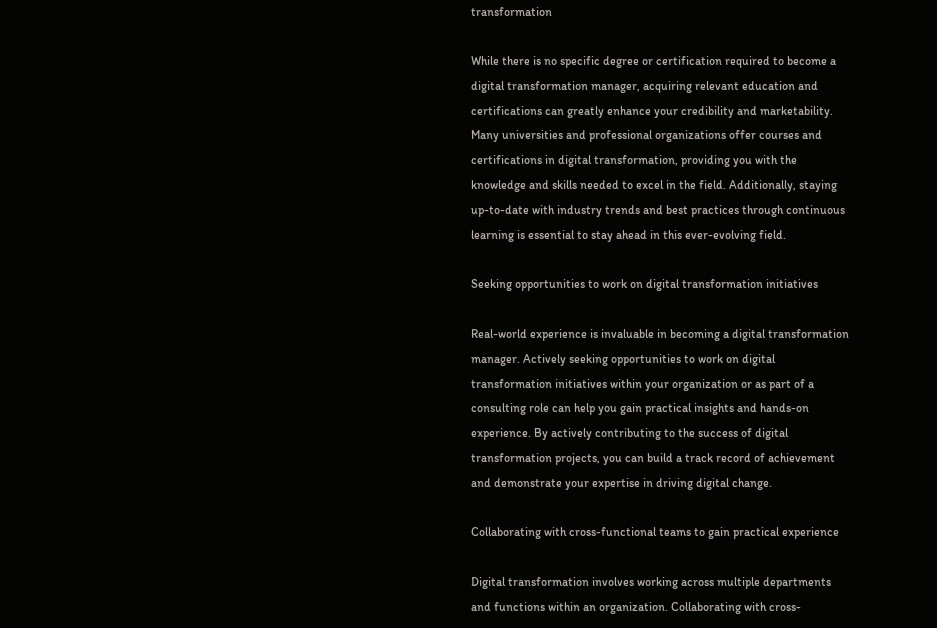transformation

While there is no specific degree or certification required to become a digital transformation manager, acquiring relevant education and certifications can greatly enhance your credibility and marketability. Many universities and professional organizations offer courses and certifications in digital transformation, providing you with the knowledge and skills needed to excel in the field. Additionally, staying up-to-date with industry trends and best practices through continuous learning is essential to stay ahead in this ever-evolving field.

Seeking opportunities to work on digital transformation initiatives

Real-world experience is invaluable in becoming a digital transformation manager. Actively seeking opportunities to work on digital transformation initiatives within your organization or as part of a consulting role can help you gain practical insights and hands-on experience. By actively contributing to the success of digital transformation projects, you can build a track record of achievement and demonstrate your expertise in driving digital change.

Collaborating with cross-functional teams to gain practical experience

Digital transformation involves working across multiple departments and functions within an organization. Collaborating with cross-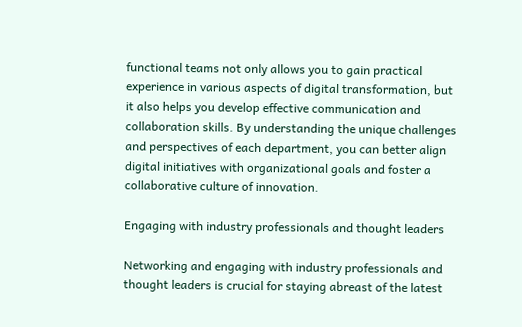functional teams not only allows you to gain practical experience in various aspects of digital transformation, but it also helps you develop effective communication and collaboration skills. By understanding the unique challenges and perspectives of each department, you can better align digital initiatives with organizational goals and foster a collaborative culture of innovation.

Engaging with industry professionals and thought leaders

Networking and engaging with industry professionals and thought leaders is crucial for staying abreast of the latest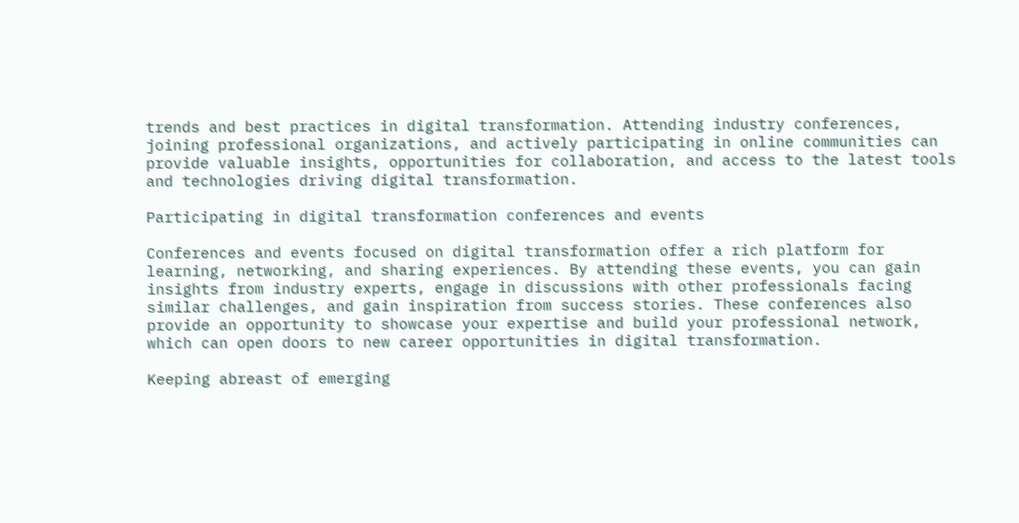trends and best practices in digital transformation. Attending industry conferences, joining professional organizations, and actively participating in online communities can provide valuable insights, opportunities for collaboration, and access to the latest tools and technologies driving digital transformation.

Participating in digital transformation conferences and events

Conferences and events focused on digital transformation offer a rich platform for learning, networking, and sharing experiences. By attending these events, you can gain insights from industry experts, engage in discussions with other professionals facing similar challenges, and gain inspiration from success stories. These conferences also provide an opportunity to showcase your expertise and build your professional network, which can open doors to new career opportunities in digital transformation.

Keeping abreast of emerging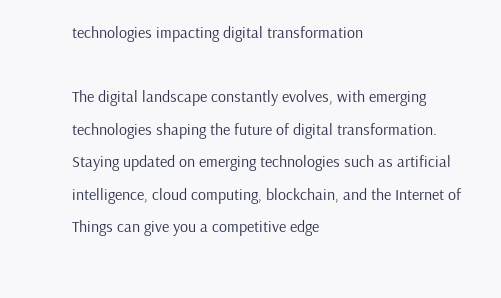technologies impacting digital transformation

The digital landscape constantly evolves, with emerging technologies shaping the future of digital transformation. Staying updated on emerging technologies such as artificial intelligence, cloud computing, blockchain, and the Internet of Things can give you a competitive edge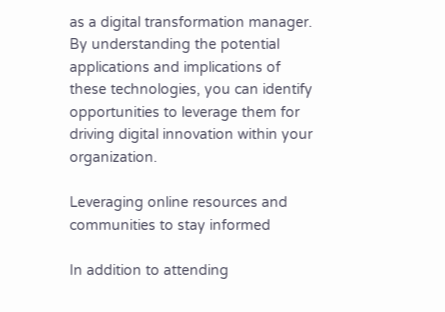as a digital transformation manager. By understanding the potential applications and implications of these technologies, you can identify opportunities to leverage them for driving digital innovation within your organization.

Leveraging online resources and communities to stay informed

In addition to attending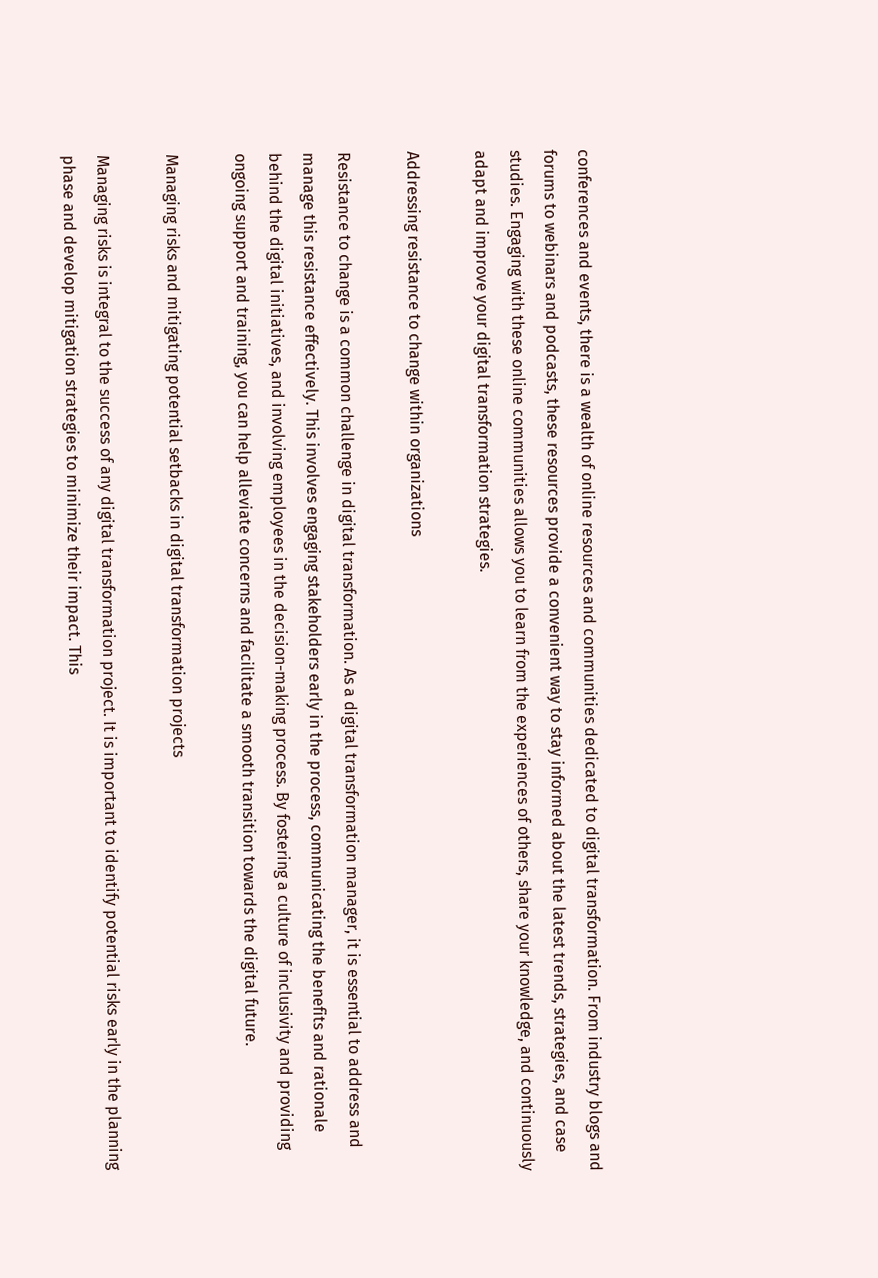conferences and events, there is a wealth of online resources and communities dedicated to digital transformation. From industry blogs and forums to webinars and podcasts, these resources provide a convenient way to stay informed about the latest trends, strategies, and case studies. Engaging with these online communities allows you to learn from the experiences of others, share your knowledge, and continuously adapt and improve your digital transformation strategies.

Addressing resistance to change within organizations

Resistance to change is a common challenge in digital transformation. As a digital transformation manager, it is essential to address and manage this resistance effectively. This involves engaging stakeholders early in the process, communicating the benefits and rationale behind the digital initiatives, and involving employees in the decision-making process. By fostering a culture of inclusivity and providing ongoing support and training, you can help alleviate concerns and facilitate a smooth transition towards the digital future.

Managing risks and mitigating potential setbacks in digital transformation projects

Managing risks is integral to the success of any digital transformation project. It is important to identify potential risks early in the planning phase and develop mitigation strategies to minimize their impact. This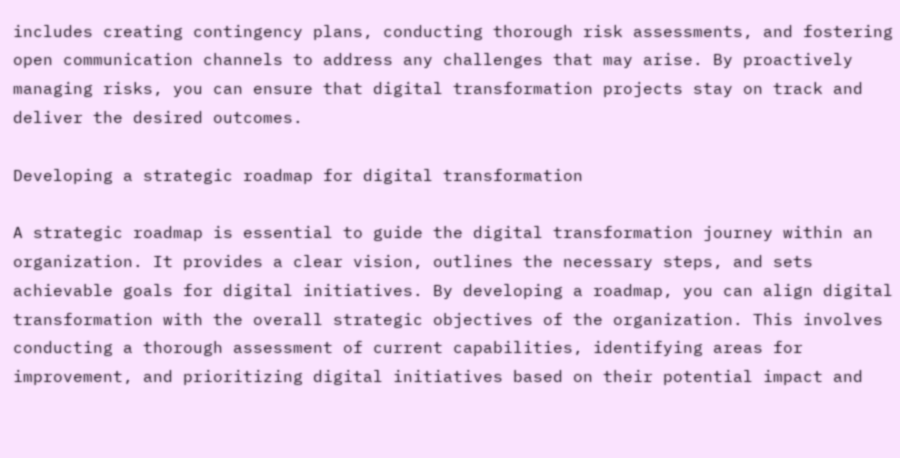includes creating contingency plans, conducting thorough risk assessments, and fostering open communication channels to address any challenges that may arise. By proactively managing risks, you can ensure that digital transformation projects stay on track and deliver the desired outcomes.

Developing a strategic roadmap for digital transformation

A strategic roadmap is essential to guide the digital transformation journey within an organization. It provides a clear vision, outlines the necessary steps, and sets achievable goals for digital initiatives. By developing a roadmap, you can align digital transformation with the overall strategic objectives of the organization. This involves conducting a thorough assessment of current capabilities, identifying areas for improvement, and prioritizing digital initiatives based on their potential impact and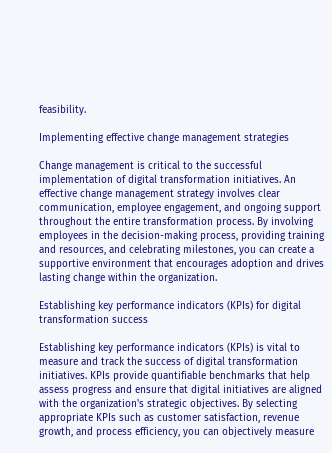feasibility.

Implementing effective change management strategies

Change management is critical to the successful implementation of digital transformation initiatives. An effective change management strategy involves clear communication, employee engagement, and ongoing support throughout the entire transformation process. By involving employees in the decision-making process, providing training and resources, and celebrating milestones, you can create a supportive environment that encourages adoption and drives lasting change within the organization.

Establishing key performance indicators (KPIs) for digital transformation success

Establishing key performance indicators (KPIs) is vital to measure and track the success of digital transformation initiatives. KPIs provide quantifiable benchmarks that help assess progress and ensure that digital initiatives are aligned with the organization's strategic objectives. By selecting appropriate KPIs such as customer satisfaction, revenue growth, and process efficiency, you can objectively measure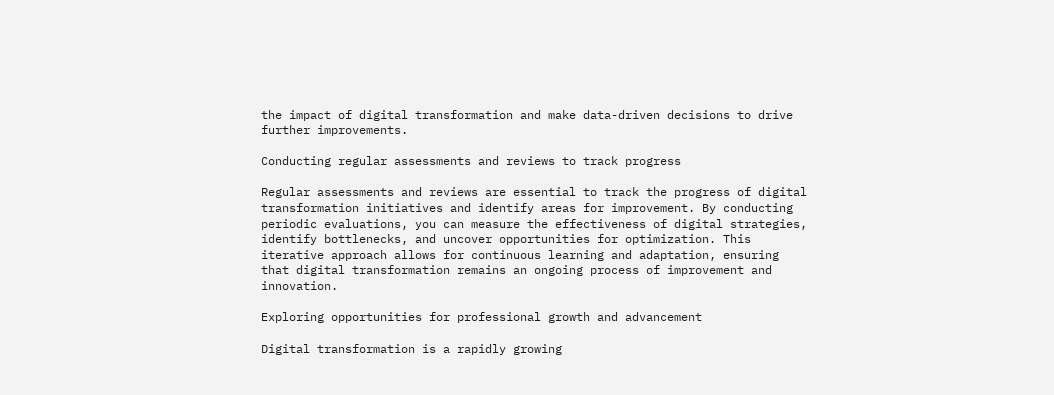the impact of digital transformation and make data-driven decisions to drive further improvements.

Conducting regular assessments and reviews to track progress

Regular assessments and reviews are essential to track the progress of digital transformation initiatives and identify areas for improvement. By conducting periodic evaluations, you can measure the effectiveness of digital strategies, identify bottlenecks, and uncover opportunities for optimization. This iterative approach allows for continuous learning and adaptation, ensuring that digital transformation remains an ongoing process of improvement and innovation.

Exploring opportunities for professional growth and advancement

Digital transformation is a rapidly growing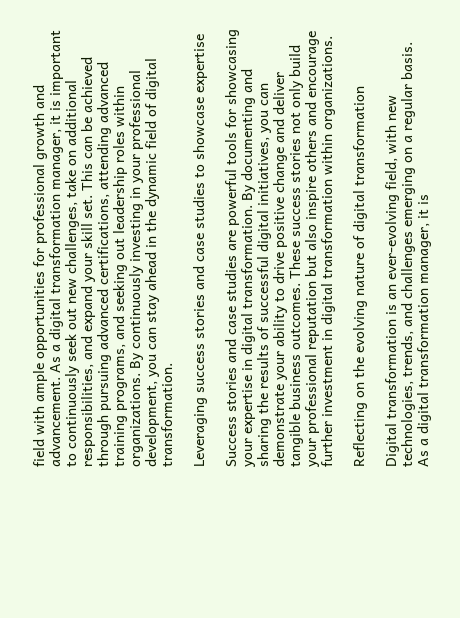field with ample opportunities for professional growth and advancement. As a digital transformation manager, it is important to continuously seek out new challenges, take on additional responsibilities, and expand your skill set. This can be achieved through pursuing advanced certifications, attending advanced training programs, and seeking out leadership roles within organizations. By continuously investing in your professional development, you can stay ahead in the dynamic field of digital transformation.

Leveraging success stories and case studies to showcase expertise

Success stories and case studies are powerful tools for showcasing your expertise in digital transformation. By documenting and sharing the results of successful digital initiatives, you can demonstrate your ability to drive positive change and deliver tangible business outcomes. These success stories not only build your professional reputation but also inspire others and encourage further investment in digital transformation within organizations.

Reflecting on the evolving nature of digital transformation

Digital transformation is an ever-evolving field, with new technologies, trends, and challenges emerging on a regular basis. As a digital transformation manager, it is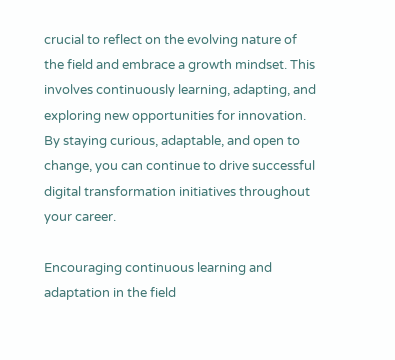crucial to reflect on the evolving nature of the field and embrace a growth mindset. This involves continuously learning, adapting, and exploring new opportunities for innovation. By staying curious, adaptable, and open to change, you can continue to drive successful digital transformation initiatives throughout your career.

Encouraging continuous learning and adaptation in the field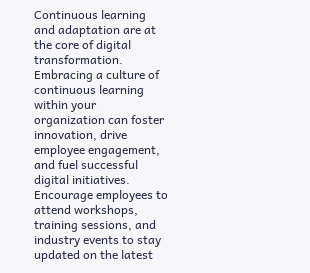Continuous learning and adaptation are at the core of digital transformation. Embracing a culture of continuous learning within your organization can foster innovation, drive employee engagement, and fuel successful digital initiatives. Encourage employees to attend workshops, training sessions, and industry events to stay updated on the latest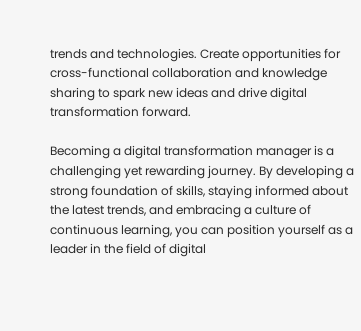trends and technologies. Create opportunities for cross-functional collaboration and knowledge sharing to spark new ideas and drive digital transformation forward.

Becoming a digital transformation manager is a challenging yet rewarding journey. By developing a strong foundation of skills, staying informed about the latest trends, and embracing a culture of continuous learning, you can position yourself as a leader in the field of digital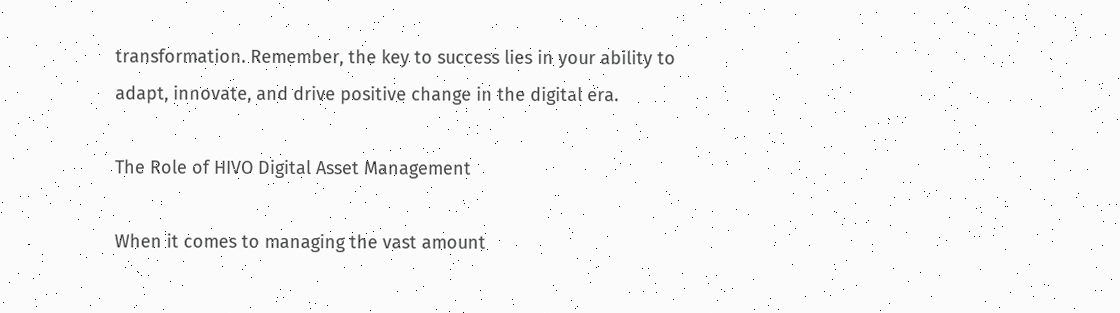transformation. Remember, the key to success lies in your ability to adapt, innovate, and drive positive change in the digital era.

The Role of HIVO Digital Asset Management

When it comes to managing the vast amount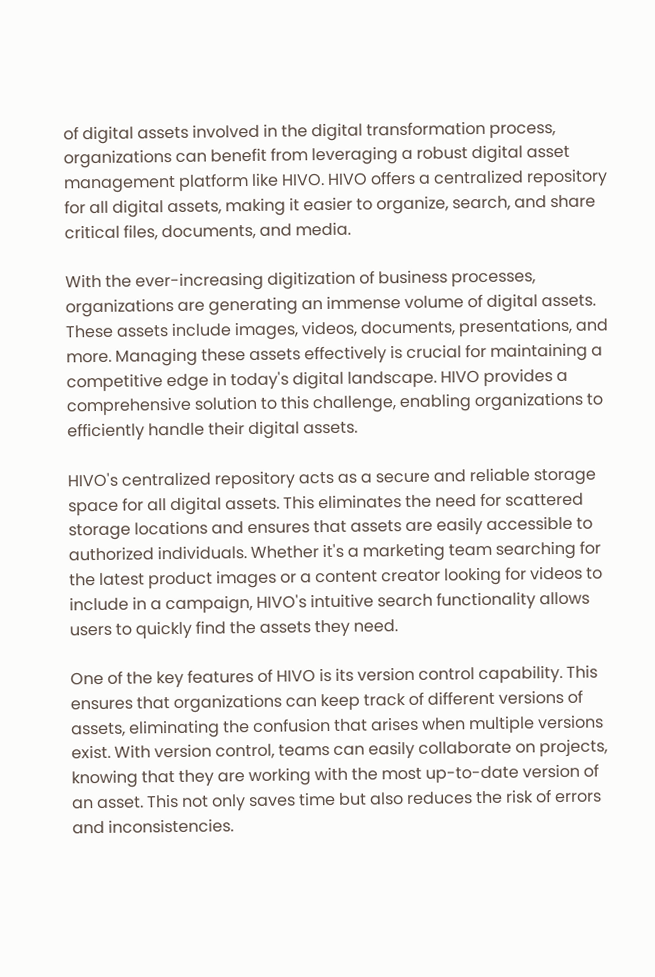of digital assets involved in the digital transformation process, organizations can benefit from leveraging a robust digital asset management platform like HIVO. HIVO offers a centralized repository for all digital assets, making it easier to organize, search, and share critical files, documents, and media.

With the ever-increasing digitization of business processes, organizations are generating an immense volume of digital assets. These assets include images, videos, documents, presentations, and more. Managing these assets effectively is crucial for maintaining a competitive edge in today's digital landscape. HIVO provides a comprehensive solution to this challenge, enabling organizations to efficiently handle their digital assets.

HIVO's centralized repository acts as a secure and reliable storage space for all digital assets. This eliminates the need for scattered storage locations and ensures that assets are easily accessible to authorized individuals. Whether it's a marketing team searching for the latest product images or a content creator looking for videos to include in a campaign, HIVO's intuitive search functionality allows users to quickly find the assets they need.

One of the key features of HIVO is its version control capability. This ensures that organizations can keep track of different versions of assets, eliminating the confusion that arises when multiple versions exist. With version control, teams can easily collaborate on projects, knowing that they are working with the most up-to-date version of an asset. This not only saves time but also reduces the risk of errors and inconsistencies.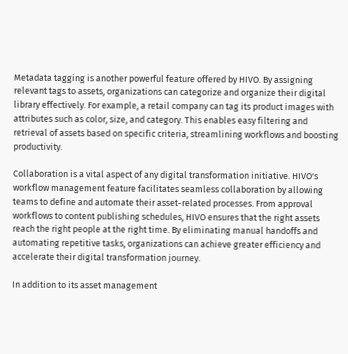Metadata tagging is another powerful feature offered by HIVO. By assigning relevant tags to assets, organizations can categorize and organize their digital library effectively. For example, a retail company can tag its product images with attributes such as color, size, and category. This enables easy filtering and retrieval of assets based on specific criteria, streamlining workflows and boosting productivity.

Collaboration is a vital aspect of any digital transformation initiative. HIVO's workflow management feature facilitates seamless collaboration by allowing teams to define and automate their asset-related processes. From approval workflows to content publishing schedules, HIVO ensures that the right assets reach the right people at the right time. By eliminating manual handoffs and automating repetitive tasks, organizations can achieve greater efficiency and accelerate their digital transformation journey.

In addition to its asset management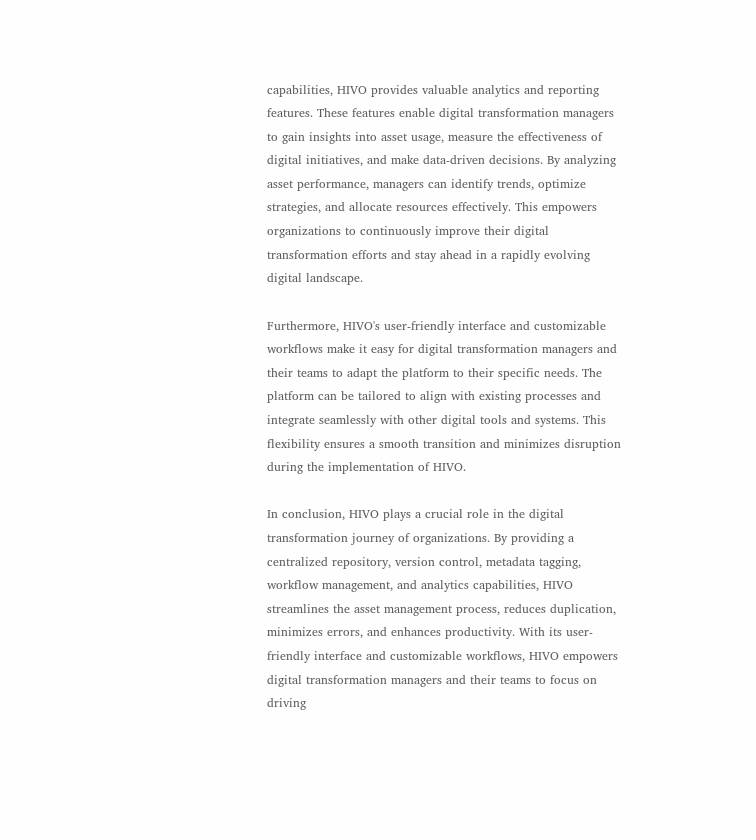capabilities, HIVO provides valuable analytics and reporting features. These features enable digital transformation managers to gain insights into asset usage, measure the effectiveness of digital initiatives, and make data-driven decisions. By analyzing asset performance, managers can identify trends, optimize strategies, and allocate resources effectively. This empowers organizations to continuously improve their digital transformation efforts and stay ahead in a rapidly evolving digital landscape.

Furthermore, HIVO's user-friendly interface and customizable workflows make it easy for digital transformation managers and their teams to adapt the platform to their specific needs. The platform can be tailored to align with existing processes and integrate seamlessly with other digital tools and systems. This flexibility ensures a smooth transition and minimizes disruption during the implementation of HIVO.

In conclusion, HIVO plays a crucial role in the digital transformation journey of organizations. By providing a centralized repository, version control, metadata tagging, workflow management, and analytics capabilities, HIVO streamlines the asset management process, reduces duplication, minimizes errors, and enhances productivity. With its user-friendly interface and customizable workflows, HIVO empowers digital transformation managers and their teams to focus on driving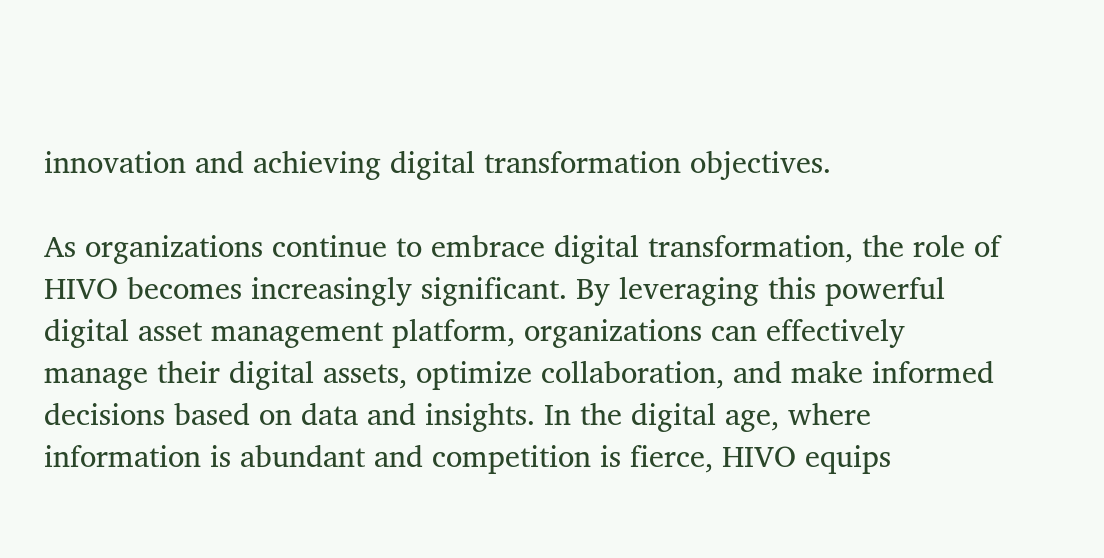innovation and achieving digital transformation objectives.

As organizations continue to embrace digital transformation, the role of HIVO becomes increasingly significant. By leveraging this powerful digital asset management platform, organizations can effectively manage their digital assets, optimize collaboration, and make informed decisions based on data and insights. In the digital age, where information is abundant and competition is fierce, HIVO equips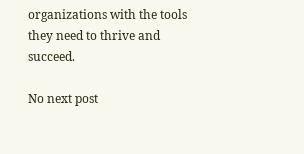organizations with the tools they need to thrive and succeed.

No next post